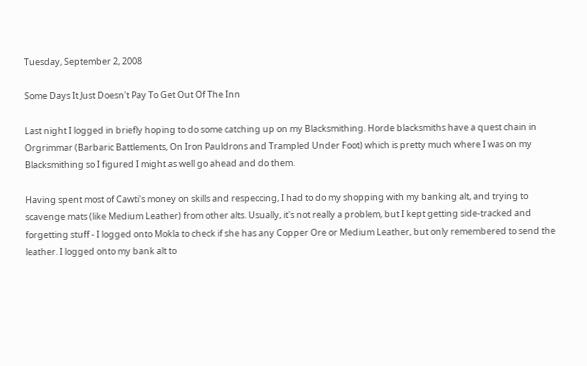Tuesday, September 2, 2008

Some Days It Just Doesn't Pay To Get Out Of The Inn

Last night I logged in briefly hoping to do some catching up on my Blacksmithing. Horde blacksmiths have a quest chain in Orgrimmar (Barbaric Battlements, On Iron Pauldrons and Trampled Under Foot) which is pretty much where I was on my Blacksmithing so I figured I might as well go ahead and do them.

Having spent most of Cawti's money on skills and respeccing, I had to do my shopping with my banking alt, and trying to scavenge mats (like Medium Leather) from other alts. Usually, it's not really a problem, but I kept getting side-tracked and forgetting stuff - I logged onto Mokla to check if she has any Copper Ore or Medium Leather, but only remembered to send the leather. I logged onto my bank alt to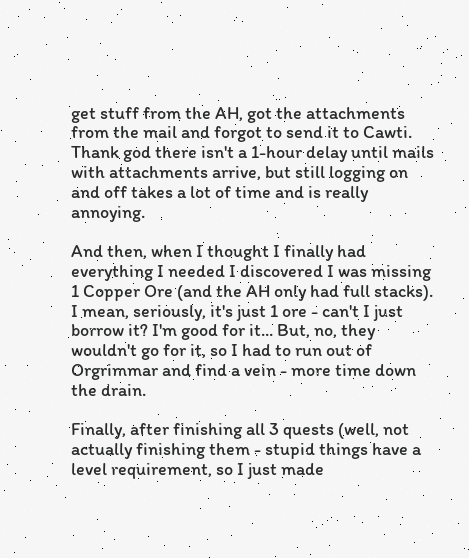get stuff from the AH, got the attachments from the mail and forgot to send it to Cawti. Thank god there isn't a 1-hour delay until mails with attachments arrive, but still logging on and off takes a lot of time and is really annoying.

And then, when I thought I finally had everything I needed I discovered I was missing 1 Copper Ore (and the AH only had full stacks). I mean, seriously, it's just 1 ore - can't I just borrow it? I'm good for it... But, no, they wouldn't go for it, so I had to run out of Orgrimmar and find a vein - more time down the drain.

Finally, after finishing all 3 quests (well, not actually finishing them - stupid things have a level requirement, so I just made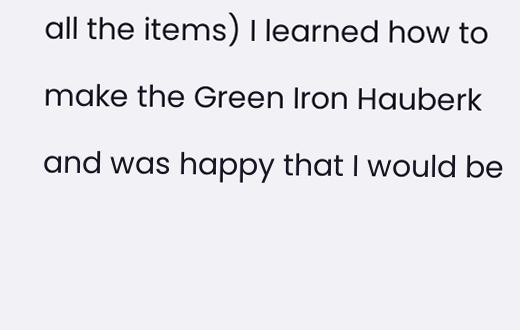all the items) I learned how to make the Green Iron Hauberk and was happy that I would be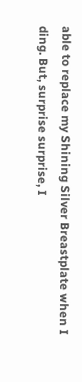able to replace my Shining Silver Breastplate when I ding. But, surprise surprise, I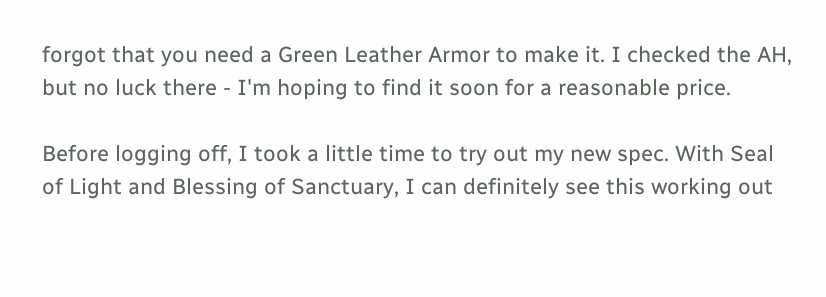forgot that you need a Green Leather Armor to make it. I checked the AH, but no luck there - I'm hoping to find it soon for a reasonable price.

Before logging off, I took a little time to try out my new spec. With Seal of Light and Blessing of Sanctuary, I can definitely see this working out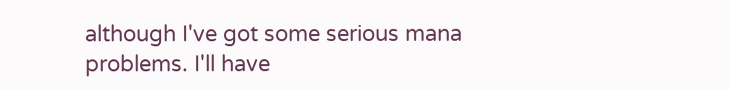although I've got some serious mana problems. I'll have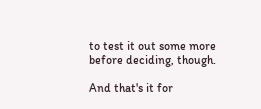to test it out some more before deciding, though.

And that's it for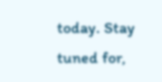today. Stay tuned for,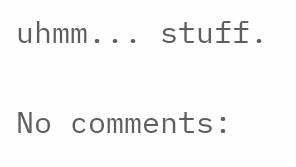uhmm... stuff.

No comments: